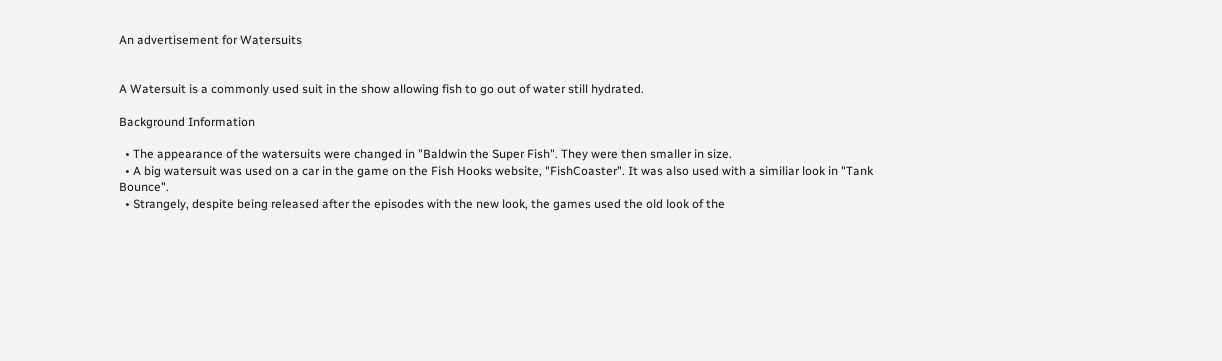An advertisement for Watersuits


A Watersuit is a commonly used suit in the show allowing fish to go out of water still hydrated.

Background Information

  • The appearance of the watersuits were changed in "Baldwin the Super Fish". They were then smaller in size.
  • A big watersuit was used on a car in the game on the Fish Hooks website, "FishCoaster". It was also used with a similiar look in "Tank Bounce".
  • Strangely, despite being released after the episodes with the new look, the games used the old look of the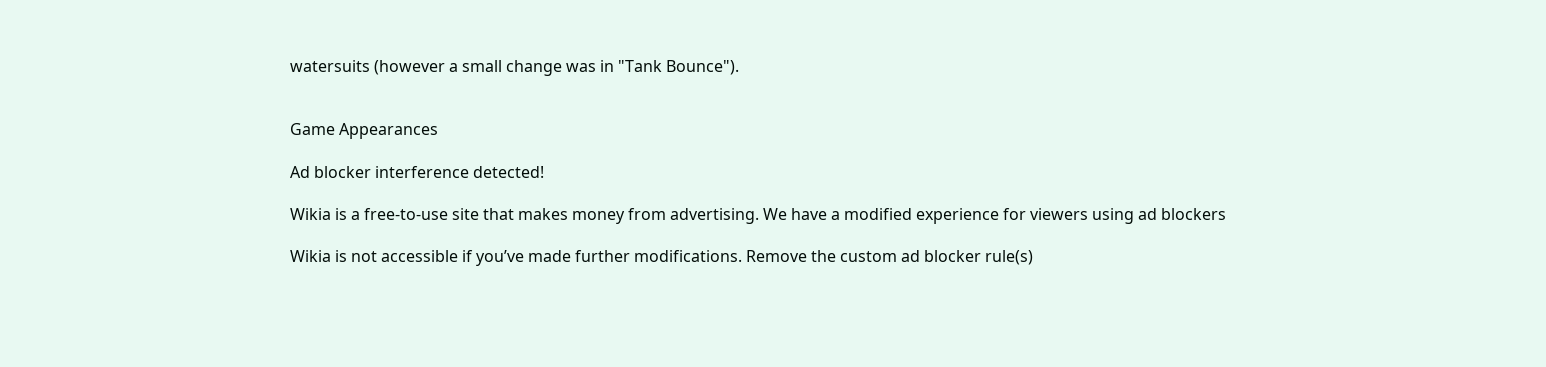watersuits (however a small change was in "Tank Bounce").


Game Appearances

Ad blocker interference detected!

Wikia is a free-to-use site that makes money from advertising. We have a modified experience for viewers using ad blockers

Wikia is not accessible if you’ve made further modifications. Remove the custom ad blocker rule(s)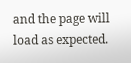and the page will load as expected.